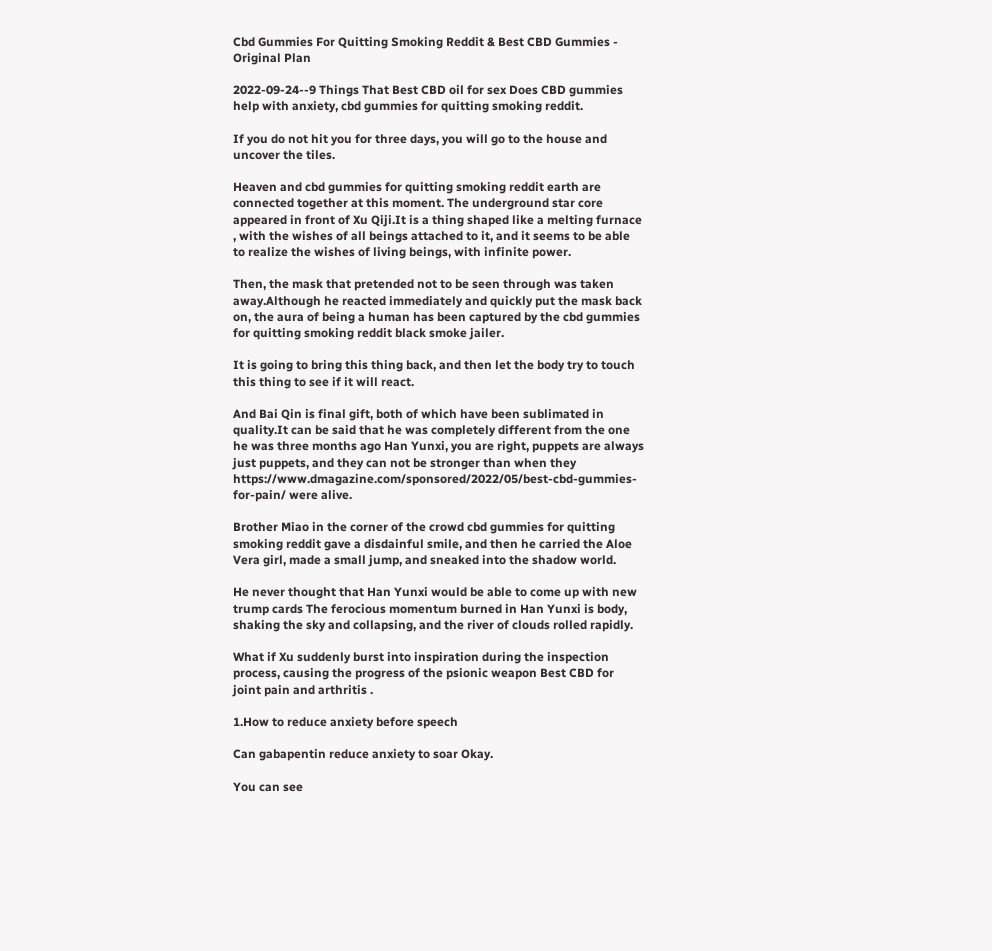Cbd Gummies For Quitting Smoking Reddit & Best CBD Gummies - Original Plan

2022-09-24--9 Things That Best CBD oil for sex Does CBD gummies help with anxiety, cbd gummies for quitting smoking reddit.

If you do not hit you for three days, you will go to the house and uncover the tiles.

Heaven and cbd gummies for quitting smoking reddit earth are connected together at this moment. The underground star core appeared in front of Xu Qiji.It is a thing shaped like a melting furnace , with the wishes of all beings attached to it, and it seems to be able to realize the wishes of living beings, with infinite power.

Then, the mask that pretended not to be seen through was taken away.Although he reacted immediately and quickly put the mask back on, the aura of being a human has been captured by the cbd gummies for quitting smoking reddit black smoke jailer.

It is going to bring this thing back, and then let the body try to touch this thing to see if it will react.

And Bai Qin is final gift, both of which have been sublimated in quality.It can be said that he was completely different from the one he was three months ago Han Yunxi, you are right, puppets are always just puppets, and they can not be stronger than when they https://www.dmagazine.com/sponsored/2022/05/best-cbd-gummies-for-pain/ were alive.

Brother Miao in the corner of the crowd cbd gummies for quitting smoking reddit gave a disdainful smile, and then he carried the Aloe Vera girl, made a small jump, and sneaked into the shadow world.

He never thought that Han Yunxi would be able to come up with new trump cards The ferocious momentum burned in Han Yunxi is body, shaking the sky and collapsing, and the river of clouds rolled rapidly.

What if Xu suddenly burst into inspiration during the inspection process, causing the progress of the psionic weapon Best CBD for joint pain and arthritis .

1.How to reduce anxiety before speech

Can gabapentin reduce anxiety to soar Okay.

You can see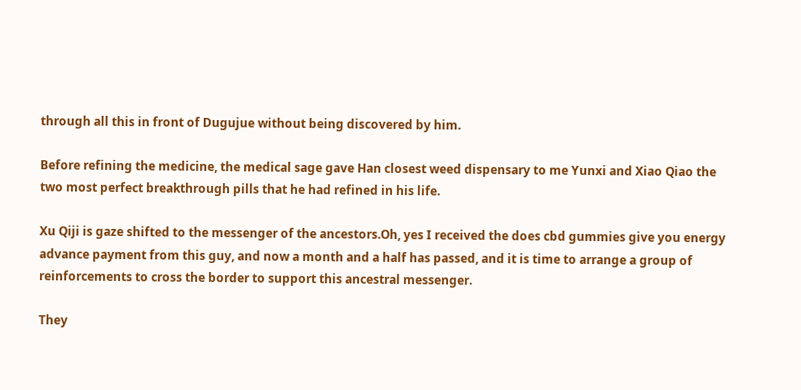through all this in front of Dugujue without being discovered by him.

Before refining the medicine, the medical sage gave Han closest weed dispensary to me Yunxi and Xiao Qiao the two most perfect breakthrough pills that he had refined in his life.

Xu Qiji is gaze shifted to the messenger of the ancestors.Oh, yes I received the does cbd gummies give you energy advance payment from this guy, and now a month and a half has passed, and it is time to arrange a group of reinforcements to cross the border to support this ancestral messenger.

They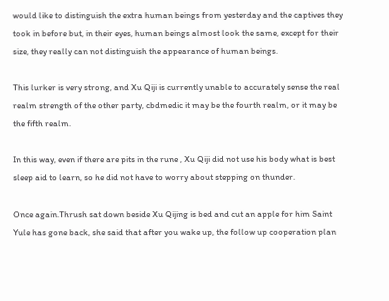would like to distinguish the extra human beings from yesterday and the captives they took in before but, in their eyes, human beings almost look the same, except for their size, they really can not distinguish the appearance of human beings.

This lurker is very strong, and Xu Qiji is currently unable to accurately sense the real realm strength of the other party, cbdmedic it may be the fourth realm, or it may be the fifth realm.

In this way, even if there are pits in the rune , Xu Qiji did not use his body what is best sleep aid to learn, so he did not have to worry about stepping on thunder.

Once again.Thrush sat down beside Xu Qijing is bed and cut an apple for him Saint Yule has gone back, she said that after you wake up, the follow up cooperation plan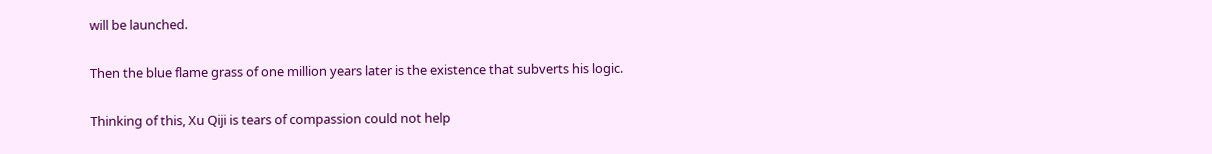will be launched.

Then the blue flame grass of one million years later is the existence that subverts his logic.

Thinking of this, Xu Qiji is tears of compassion could not help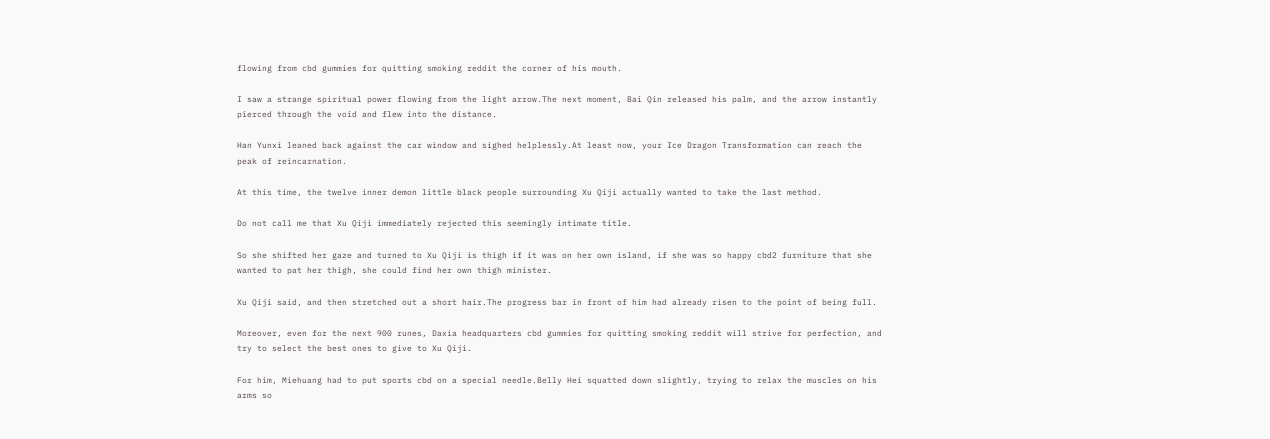flowing from cbd gummies for quitting smoking reddit the corner of his mouth.

I saw a strange spiritual power flowing from the light arrow.The next moment, Bai Qin released his palm, and the arrow instantly pierced through the void and flew into the distance.

Han Yunxi leaned back against the car window and sighed helplessly.At least now, your Ice Dragon Transformation can reach the peak of reincarnation.

At this time, the twelve inner demon little black people surrounding Xu Qiji actually wanted to take the last method.

Do not call me that Xu Qiji immediately rejected this seemingly intimate title.

So she shifted her gaze and turned to Xu Qiji is thigh if it was on her own island, if she was so happy cbd2 furniture that she wanted to pat her thigh, she could find her own thigh minister.

Xu Qiji said, and then stretched out a short hair.The progress bar in front of him had already risen to the point of being full.

Moreover, even for the next 900 runes, Daxia headquarters cbd gummies for quitting smoking reddit will strive for perfection, and try to select the best ones to give to Xu Qiji.

For him, Miehuang had to put sports cbd on a special needle.Belly Hei squatted down slightly, trying to relax the muscles on his arms so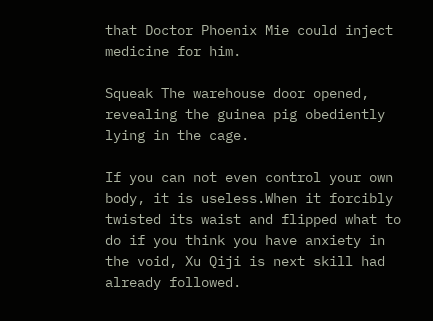that Doctor Phoenix Mie could inject medicine for him.

Squeak The warehouse door opened, revealing the guinea pig obediently lying in the cage.

If you can not even control your own body, it is useless.When it forcibly twisted its waist and flipped what to do if you think you have anxiety in the void, Xu Qiji is next skill had already followed.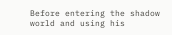Before entering the shadow world and using his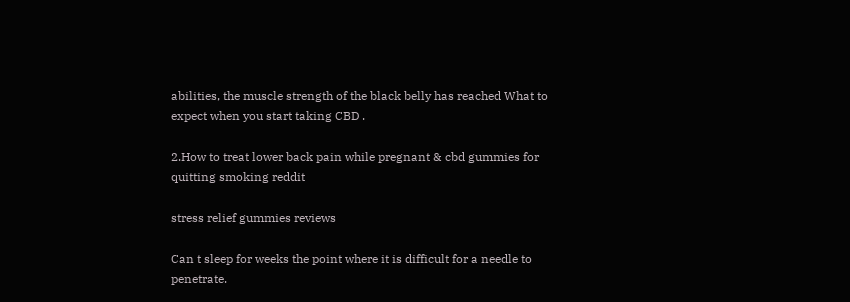abilities, the muscle strength of the black belly has reached What to expect when you start taking CBD .

2.How to treat lower back pain while pregnant & cbd gummies for quitting smoking reddit

stress relief gummies reviews

Can t sleep for weeks the point where it is difficult for a needle to penetrate.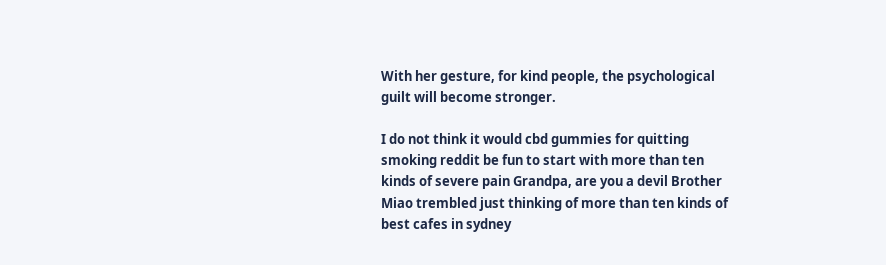With her gesture, for kind people, the psychological guilt will become stronger.

I do not think it would cbd gummies for quitting smoking reddit be fun to start with more than ten kinds of severe pain Grandpa, are you a devil Brother Miao trembled just thinking of more than ten kinds of best cafes in sydney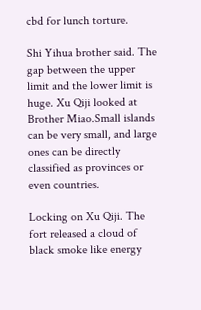cbd for lunch torture.

Shi Yihua brother said. The gap between the upper limit and the lower limit is huge. Xu Qiji looked at Brother Miao.Small islands can be very small, and large ones can be directly classified as provinces or even countries.

Locking on Xu Qiji. The fort released a cloud of black smoke like energy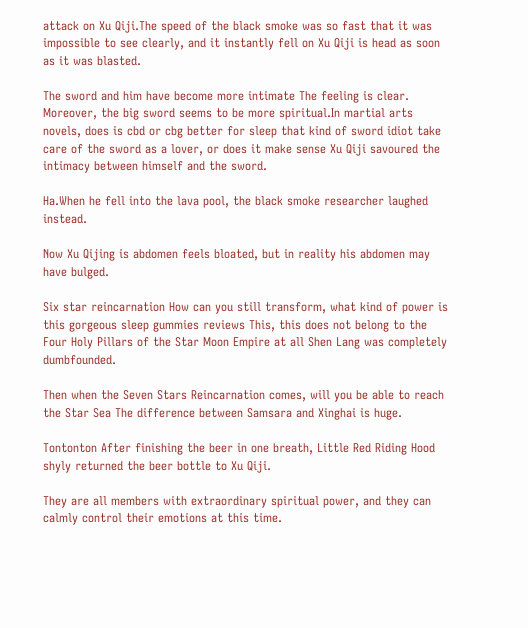attack on Xu Qiji.The speed of the black smoke was so fast that it was impossible to see clearly, and it instantly fell on Xu Qiji is head as soon as it was blasted.

The sword and him have become more intimate The feeling is clear. Moreover, the big sword seems to be more spiritual.In martial arts novels, does is cbd or cbg better for sleep that kind of sword idiot take care of the sword as a lover, or does it make sense Xu Qiji savoured the intimacy between himself and the sword.

Ha.When he fell into the lava pool, the black smoke researcher laughed instead.

Now Xu Qijing is abdomen feels bloated, but in reality his abdomen may have bulged.

Six star reincarnation How can you still transform, what kind of power is this gorgeous sleep gummies reviews This, this does not belong to the Four Holy Pillars of the Star Moon Empire at all Shen Lang was completely dumbfounded.

Then when the Seven Stars Reincarnation comes, will you be able to reach the Star Sea The difference between Samsara and Xinghai is huge.

Tontonton After finishing the beer in one breath, Little Red Riding Hood shyly returned the beer bottle to Xu Qiji.

They are all members with extraordinary spiritual power, and they can calmly control their emotions at this time.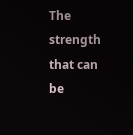The strength that can be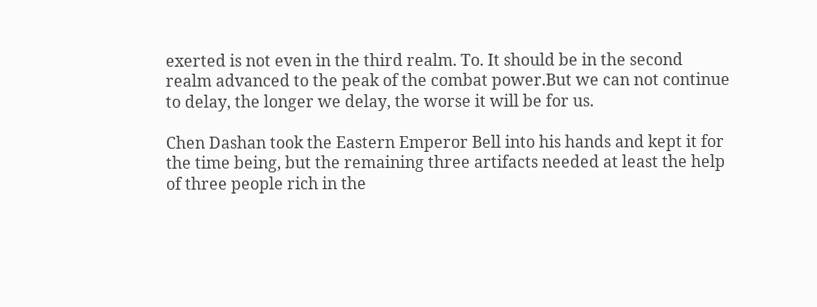exerted is not even in the third realm. To. It should be in the second realm advanced to the peak of the combat power.But we can not continue to delay, the longer we delay, the worse it will be for us.

Chen Dashan took the Eastern Emperor Bell into his hands and kept it for the time being, but the remaining three artifacts needed at least the help of three people rich in the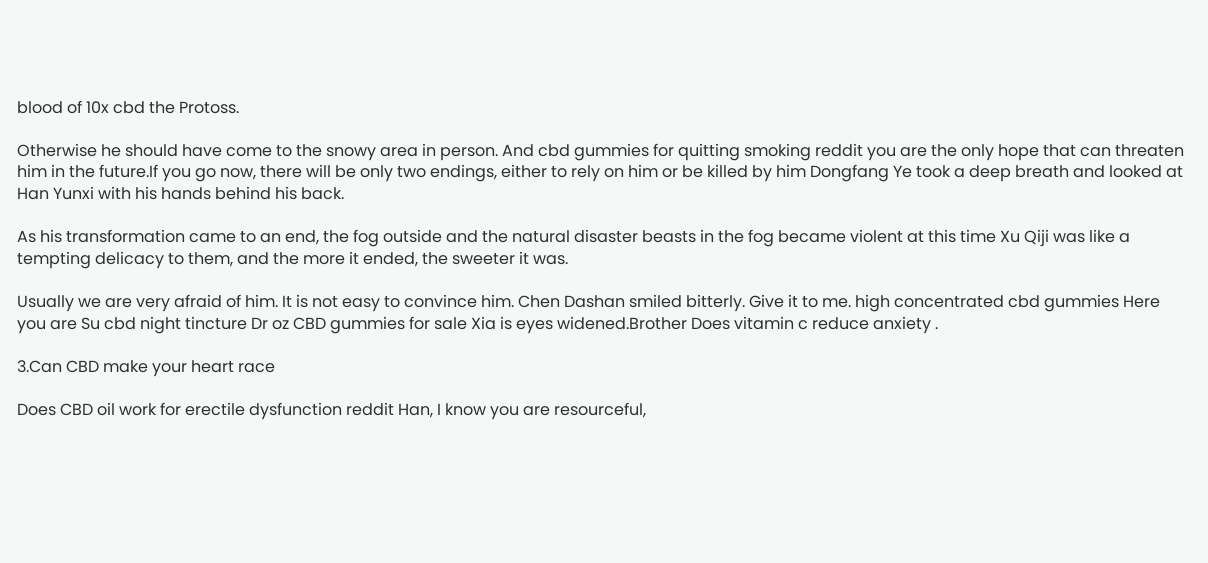blood of 10x cbd the Protoss.

Otherwise he should have come to the snowy area in person. And cbd gummies for quitting smoking reddit you are the only hope that can threaten him in the future.If you go now, there will be only two endings, either to rely on him or be killed by him Dongfang Ye took a deep breath and looked at Han Yunxi with his hands behind his back.

As his transformation came to an end, the fog outside and the natural disaster beasts in the fog became violent at this time Xu Qiji was like a tempting delicacy to them, and the more it ended, the sweeter it was.

Usually we are very afraid of him. It is not easy to convince him. Chen Dashan smiled bitterly. Give it to me. high concentrated cbd gummies Here you are Su cbd night tincture Dr oz CBD gummies for sale Xia is eyes widened.Brother Does vitamin c reduce anxiety .

3.Can CBD make your heart race

Does CBD oil work for erectile dysfunction reddit Han, I know you are resourceful,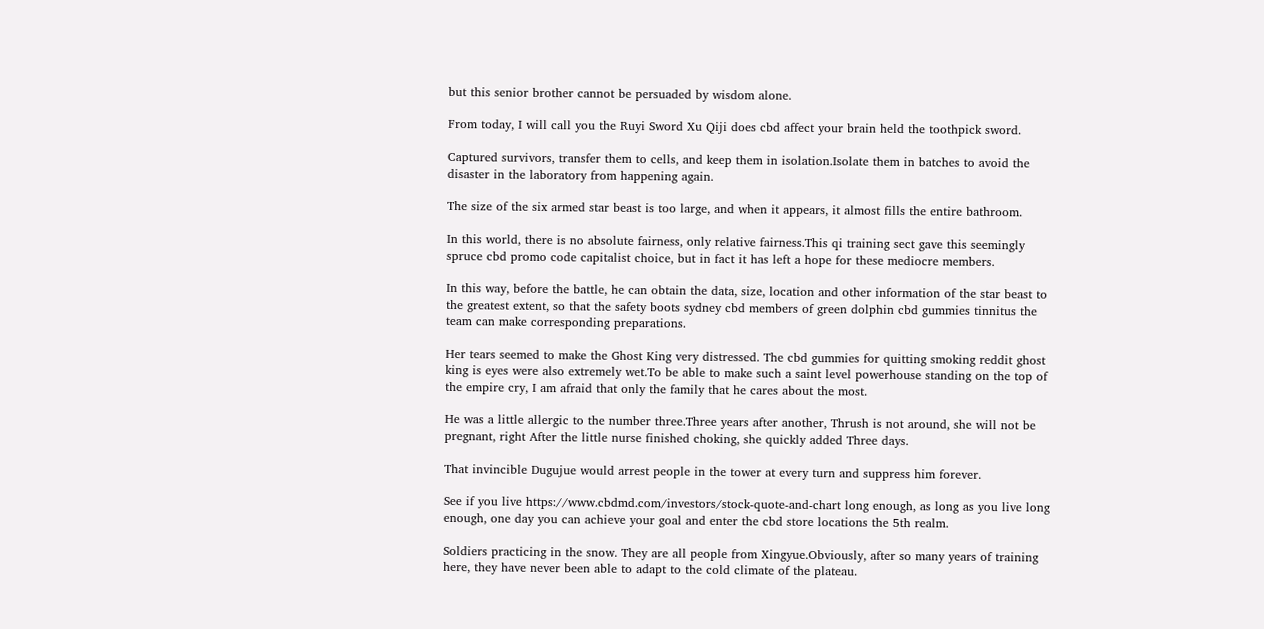but this senior brother cannot be persuaded by wisdom alone.

From today, I will call you the Ruyi Sword Xu Qiji does cbd affect your brain held the toothpick sword.

Captured survivors, transfer them to cells, and keep them in isolation.Isolate them in batches to avoid the disaster in the laboratory from happening again.

The size of the six armed star beast is too large, and when it appears, it almost fills the entire bathroom.

In this world, there is no absolute fairness, only relative fairness.This qi training sect gave this seemingly spruce cbd promo code capitalist choice, but in fact it has left a hope for these mediocre members.

In this way, before the battle, he can obtain the data, size, location and other information of the star beast to the greatest extent, so that the safety boots sydney cbd members of green dolphin cbd gummies tinnitus the team can make corresponding preparations.

Her tears seemed to make the Ghost King very distressed. The cbd gummies for quitting smoking reddit ghost king is eyes were also extremely wet.To be able to make such a saint level powerhouse standing on the top of the empire cry, I am afraid that only the family that he cares about the most.

He was a little allergic to the number three.Three years after another, Thrush is not around, she will not be pregnant, right After the little nurse finished choking, she quickly added Three days.

That invincible Dugujue would arrest people in the tower at every turn and suppress him forever.

See if you live https://www.cbdmd.com/investors/stock-quote-and-chart long enough, as long as you live long enough, one day you can achieve your goal and enter the cbd store locations the 5th realm.

Soldiers practicing in the snow. They are all people from Xingyue.Obviously, after so many years of training here, they have never been able to adapt to the cold climate of the plateau.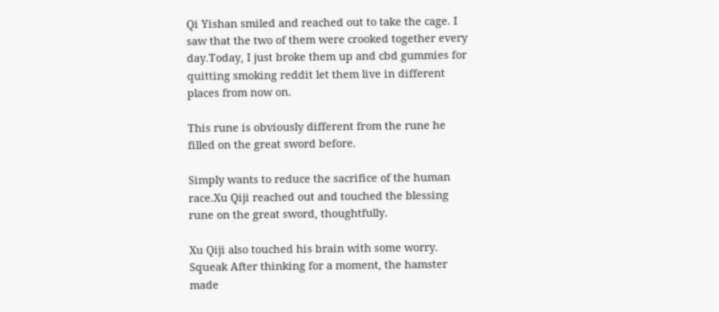Qi Yishan smiled and reached out to take the cage. I saw that the two of them were crooked together every day.Today, I just broke them up and cbd gummies for quitting smoking reddit let them live in different places from now on.

This rune is obviously different from the rune he filled on the great sword before.

Simply wants to reduce the sacrifice of the human race.Xu Qiji reached out and touched the blessing rune on the great sword, thoughtfully.

Xu Qiji also touched his brain with some worry. Squeak After thinking for a moment, the hamster made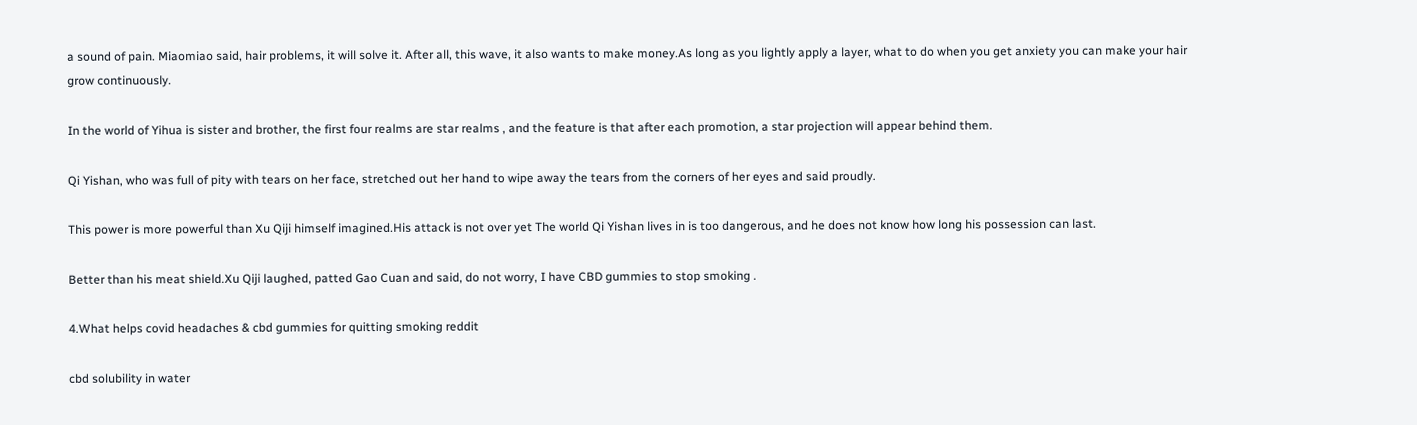a sound of pain. Miaomiao said, hair problems, it will solve it. After all, this wave, it also wants to make money.As long as you lightly apply a layer, what to do when you get anxiety you can make your hair grow continuously.

In the world of Yihua is sister and brother, the first four realms are star realms , and the feature is that after each promotion, a star projection will appear behind them.

Qi Yishan, who was full of pity with tears on her face, stretched out her hand to wipe away the tears from the corners of her eyes and said proudly.

This power is more powerful than Xu Qiji himself imagined.His attack is not over yet The world Qi Yishan lives in is too dangerous, and he does not know how long his possession can last.

Better than his meat shield.Xu Qiji laughed, patted Gao Cuan and said, do not worry, I have CBD gummies to stop smoking .

4.What helps covid headaches & cbd gummies for quitting smoking reddit

cbd solubility in water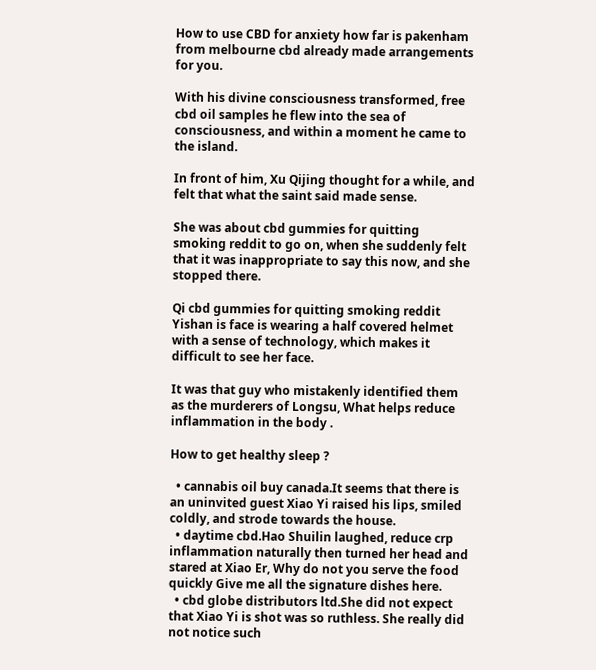How to use CBD for anxiety how far is pakenham from melbourne cbd already made arrangements for you.

With his divine consciousness transformed, free cbd oil samples he flew into the sea of consciousness, and within a moment he came to the island.

In front of him, Xu Qijing thought for a while, and felt that what the saint said made sense.

She was about cbd gummies for quitting smoking reddit to go on, when she suddenly felt that it was inappropriate to say this now, and she stopped there.

Qi cbd gummies for quitting smoking reddit Yishan is face is wearing a half covered helmet with a sense of technology, which makes it difficult to see her face.

It was that guy who mistakenly identified them as the murderers of Longsu, What helps reduce inflammation in the body .

How to get healthy sleep ?

  • cannabis oil buy canada.It seems that there is an uninvited guest Xiao Yi raised his lips, smiled coldly, and strode towards the house.
  • daytime cbd.Hao Shuilin laughed, reduce crp inflammation naturally then turned her head and stared at Xiao Er, Why do not you serve the food quickly Give me all the signature dishes here.
  • cbd globe distributors ltd.She did not expect that Xiao Yi is shot was so ruthless. She really did not notice such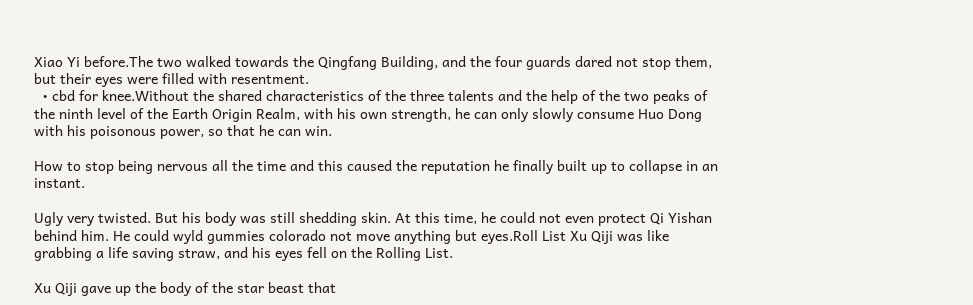Xiao Yi before.The two walked towards the Qingfang Building, and the four guards dared not stop them, but their eyes were filled with resentment.
  • cbd for knee.Without the shared characteristics of the three talents and the help of the two peaks of the ninth level of the Earth Origin Realm, with his own strength, he can only slowly consume Huo Dong with his poisonous power, so that he can win.

How to stop being nervous all the time and this caused the reputation he finally built up to collapse in an instant.

Ugly very twisted. But his body was still shedding skin. At this time, he could not even protect Qi Yishan behind him. He could wyld gummies colorado not move anything but eyes.Roll List Xu Qiji was like grabbing a life saving straw, and his eyes fell on the Rolling List.

Xu Qiji gave up the body of the star beast that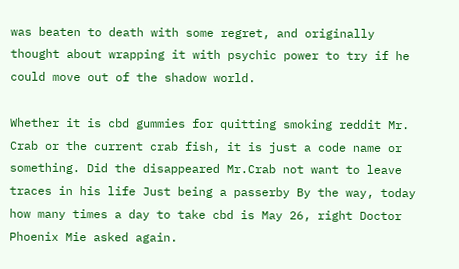was beaten to death with some regret, and originally thought about wrapping it with psychic power to try if he could move out of the shadow world.

Whether it is cbd gummies for quitting smoking reddit Mr. Crab or the current crab fish, it is just a code name or something. Did the disappeared Mr.Crab not want to leave traces in his life Just being a passerby By the way, today how many times a day to take cbd is May 26, right Doctor Phoenix Mie asked again.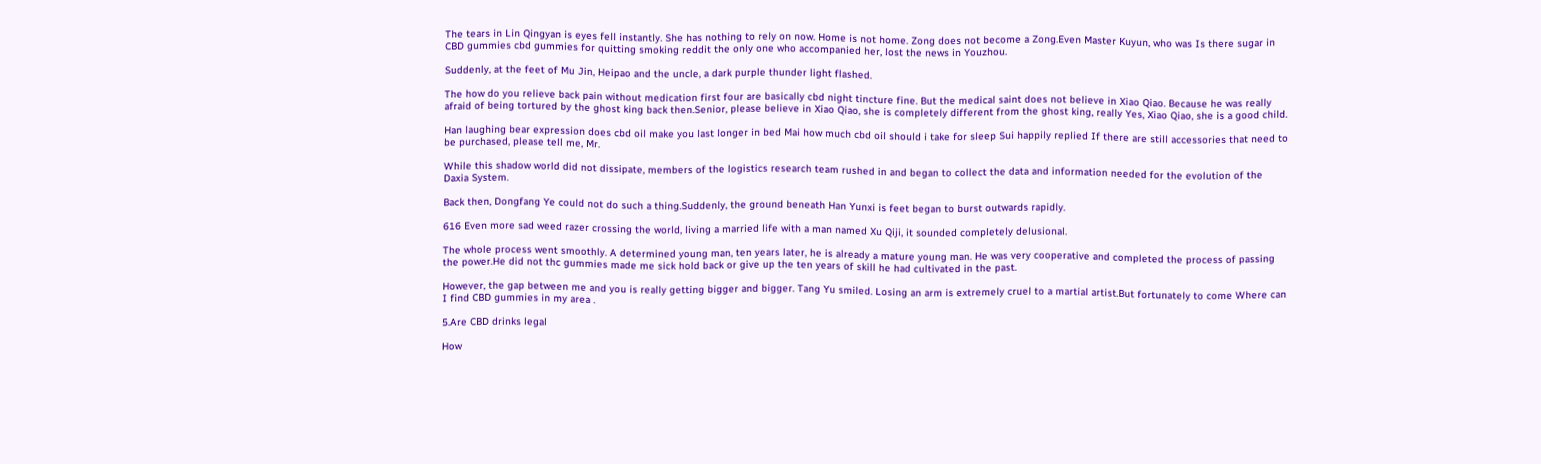The tears in Lin Qingyan is eyes fell instantly. She has nothing to rely on now. Home is not home. Zong does not become a Zong.Even Master Kuyun, who was Is there sugar in CBD gummies cbd gummies for quitting smoking reddit the only one who accompanied her, lost the news in Youzhou.

Suddenly, at the feet of Mu Jin, Heipao and the uncle, a dark purple thunder light flashed.

The how do you relieve back pain without medication first four are basically cbd night tincture fine. But the medical saint does not believe in Xiao Qiao. Because he was really afraid of being tortured by the ghost king back then.Senior, please believe in Xiao Qiao, she is completely different from the ghost king, really Yes, Xiao Qiao, she is a good child.

Han laughing bear expression does cbd oil make you last longer in bed Mai how much cbd oil should i take for sleep Sui happily replied If there are still accessories that need to be purchased, please tell me, Mr.

While this shadow world did not dissipate, members of the logistics research team rushed in and began to collect the data and information needed for the evolution of the Daxia System.

Back then, Dongfang Ye could not do such a thing.Suddenly, the ground beneath Han Yunxi is feet began to burst outwards rapidly.

616 Even more sad weed razer crossing the world, living a married life with a man named Xu Qiji, it sounded completely delusional.

The whole process went smoothly. A determined young man, ten years later, he is already a mature young man. He was very cooperative and completed the process of passing the power.He did not thc gummies made me sick hold back or give up the ten years of skill he had cultivated in the past.

However, the gap between me and you is really getting bigger and bigger. Tang Yu smiled. Losing an arm is extremely cruel to a martial artist.But fortunately to come Where can I find CBD gummies in my area .

5.Are CBD drinks legal

How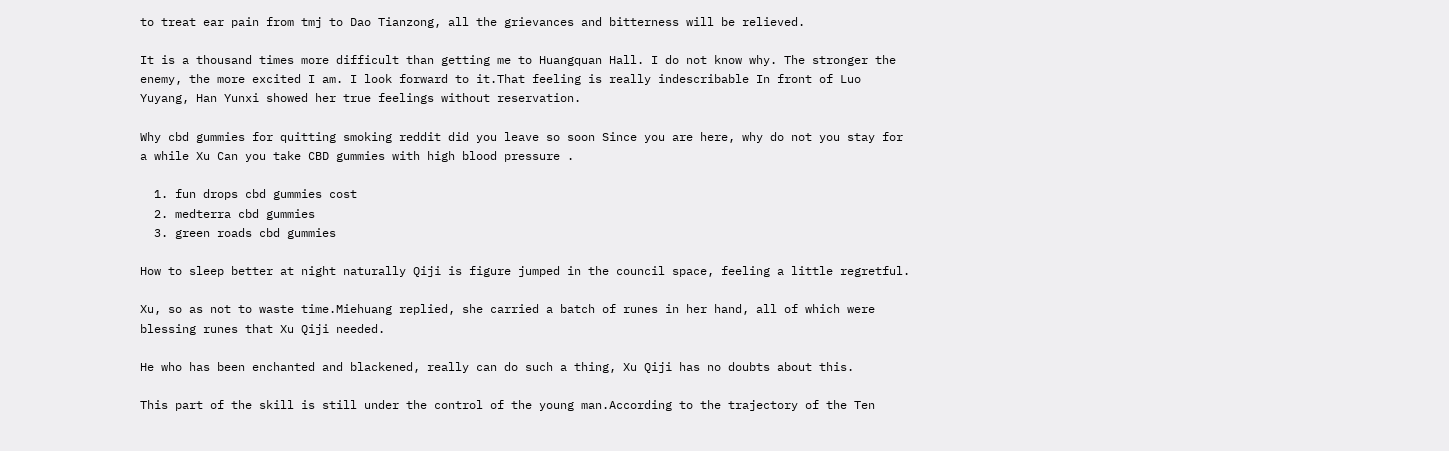to treat ear pain from tmj to Dao Tianzong, all the grievances and bitterness will be relieved.

It is a thousand times more difficult than getting me to Huangquan Hall. I do not know why. The stronger the enemy, the more excited I am. I look forward to it.That feeling is really indescribable In front of Luo Yuyang, Han Yunxi showed her true feelings without reservation.

Why cbd gummies for quitting smoking reddit did you leave so soon Since you are here, why do not you stay for a while Xu Can you take CBD gummies with high blood pressure .

  1. fun drops cbd gummies cost
  2. medterra cbd gummies
  3. green roads cbd gummies

How to sleep better at night naturally Qiji is figure jumped in the council space, feeling a little regretful.

Xu, so as not to waste time.Miehuang replied, she carried a batch of runes in her hand, all of which were blessing runes that Xu Qiji needed.

He who has been enchanted and blackened, really can do such a thing, Xu Qiji has no doubts about this.

This part of the skill is still under the control of the young man.According to the trajectory of the Ten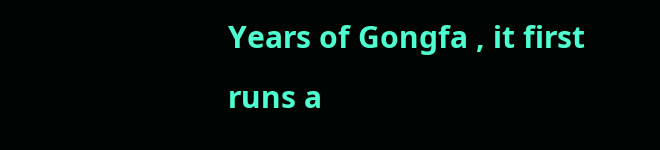Years of Gongfa , it first runs a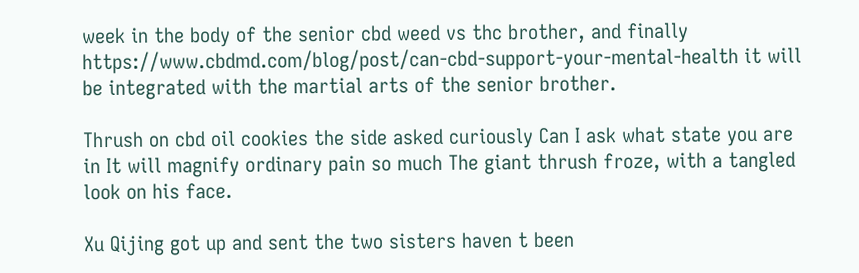week in the body of the senior cbd weed vs thc brother, and finally https://www.cbdmd.com/blog/post/can-cbd-support-your-mental-health it will be integrated with the martial arts of the senior brother.

Thrush on cbd oil cookies the side asked curiously Can I ask what state you are in It will magnify ordinary pain so much The giant thrush froze, with a tangled look on his face.

Xu Qijing got up and sent the two sisters haven t been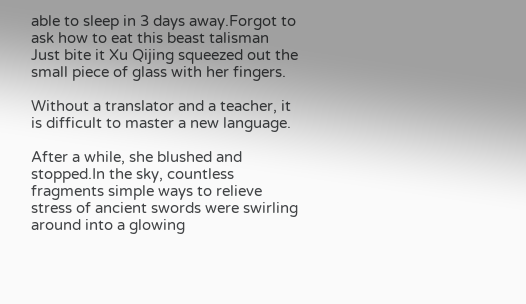able to sleep in 3 days away.Forgot to ask how to eat this beast talisman Just bite it Xu Qijing squeezed out the small piece of glass with her fingers.

Without a translator and a teacher, it is difficult to master a new language.

After a while, she blushed and stopped.In the sky, countless fragments simple ways to relieve stress of ancient swords were swirling around into a glowing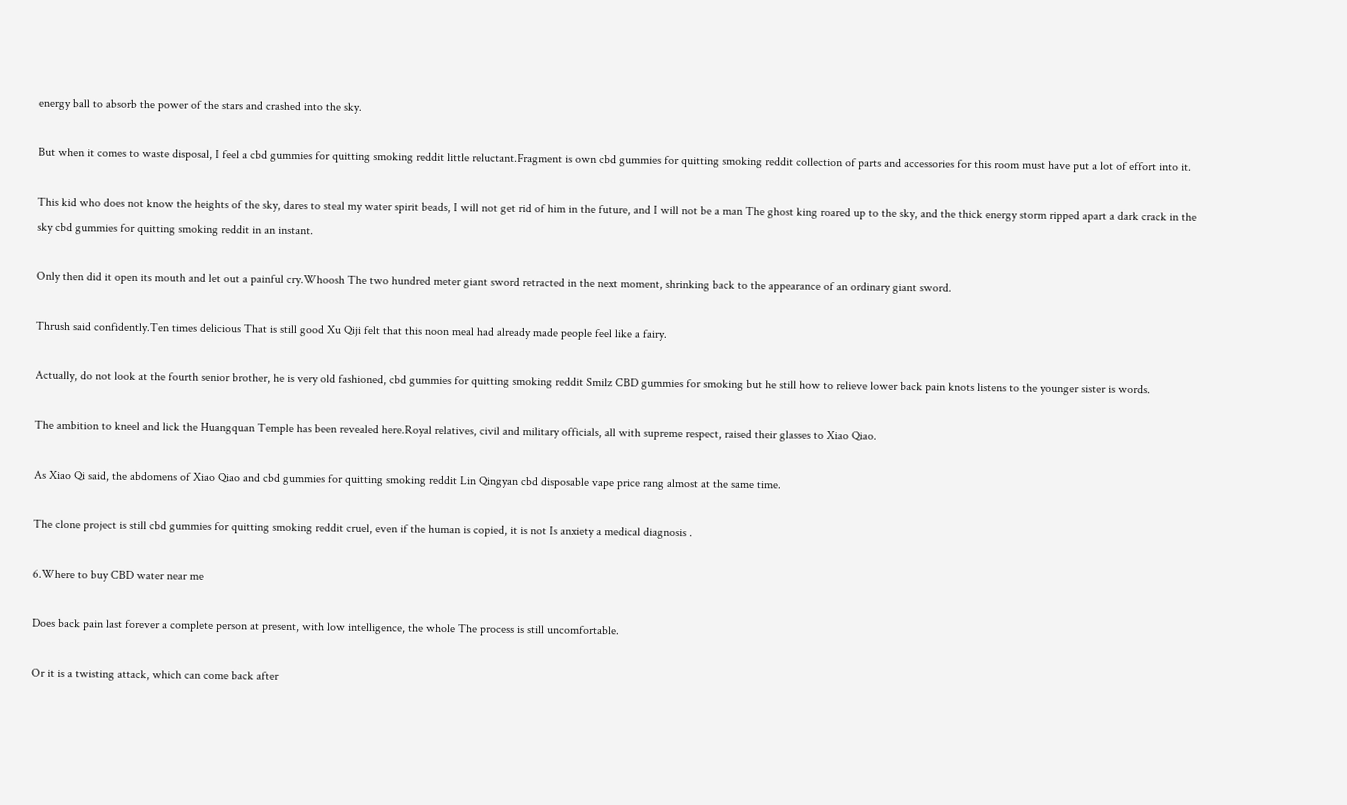energy ball to absorb the power of the stars and crashed into the sky.

But when it comes to waste disposal, I feel a cbd gummies for quitting smoking reddit little reluctant.Fragment is own cbd gummies for quitting smoking reddit collection of parts and accessories for this room must have put a lot of effort into it.

This kid who does not know the heights of the sky, dares to steal my water spirit beads, I will not get rid of him in the future, and I will not be a man The ghost king roared up to the sky, and the thick energy storm ripped apart a dark crack in the sky cbd gummies for quitting smoking reddit in an instant.

Only then did it open its mouth and let out a painful cry.Whoosh The two hundred meter giant sword retracted in the next moment, shrinking back to the appearance of an ordinary giant sword.

Thrush said confidently.Ten times delicious That is still good Xu Qiji felt that this noon meal had already made people feel like a fairy.

Actually, do not look at the fourth senior brother, he is very old fashioned, cbd gummies for quitting smoking reddit Smilz CBD gummies for smoking but he still how to relieve lower back pain knots listens to the younger sister is words.

The ambition to kneel and lick the Huangquan Temple has been revealed here.Royal relatives, civil and military officials, all with supreme respect, raised their glasses to Xiao Qiao.

As Xiao Qi said, the abdomens of Xiao Qiao and cbd gummies for quitting smoking reddit Lin Qingyan cbd disposable vape price rang almost at the same time.

The clone project is still cbd gummies for quitting smoking reddit cruel, even if the human is copied, it is not Is anxiety a medical diagnosis .

6.Where to buy CBD water near me

Does back pain last forever a complete person at present, with low intelligence, the whole The process is still uncomfortable.

Or it is a twisting attack, which can come back after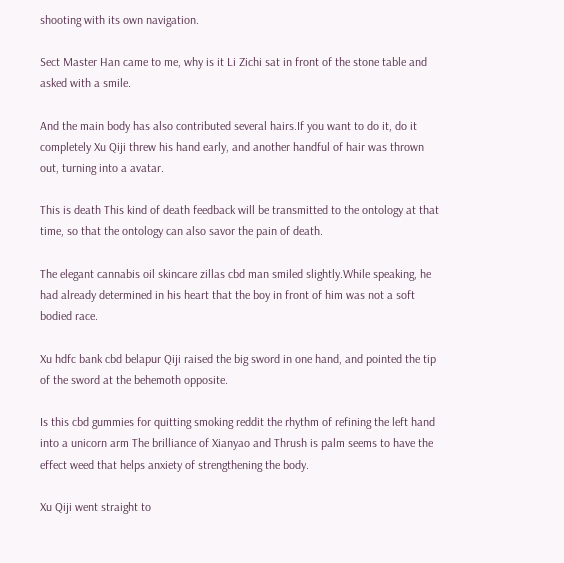shooting with its own navigation.

Sect Master Han came to me, why is it Li Zichi sat in front of the stone table and asked with a smile.

And the main body has also contributed several hairs.If you want to do it, do it completely Xu Qiji threw his hand early, and another handful of hair was thrown out, turning into a avatar.

This is death This kind of death feedback will be transmitted to the ontology at that time, so that the ontology can also savor the pain of death.

The elegant cannabis oil skincare zillas cbd man smiled slightly.While speaking, he had already determined in his heart that the boy in front of him was not a soft bodied race.

Xu hdfc bank cbd belapur Qiji raised the big sword in one hand, and pointed the tip of the sword at the behemoth opposite.

Is this cbd gummies for quitting smoking reddit the rhythm of refining the left hand into a unicorn arm The brilliance of Xianyao and Thrush is palm seems to have the effect weed that helps anxiety of strengthening the body.

Xu Qiji went straight to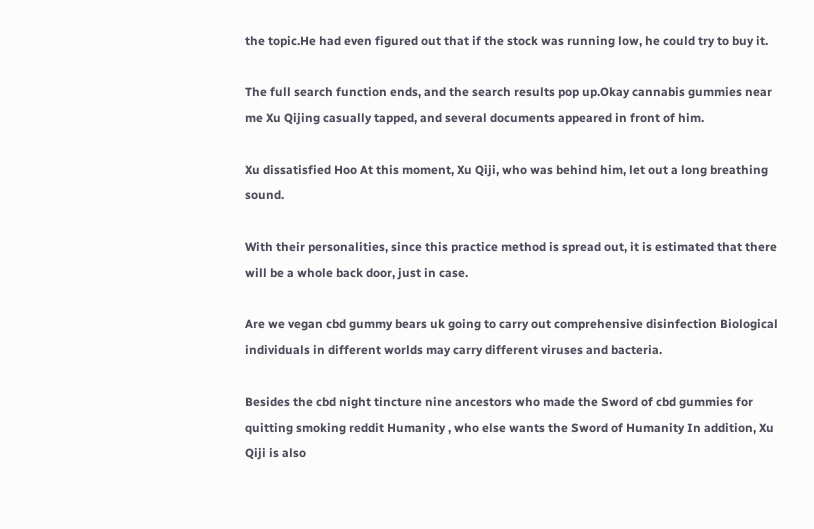the topic.He had even figured out that if the stock was running low, he could try to buy it.

The full search function ends, and the search results pop up.Okay cannabis gummies near me Xu Qijing casually tapped, and several documents appeared in front of him.

Xu dissatisfied Hoo At this moment, Xu Qiji, who was behind him, let out a long breathing sound.

With their personalities, since this practice method is spread out, it is estimated that there will be a whole back door, just in case.

Are we vegan cbd gummy bears uk going to carry out comprehensive disinfection Biological individuals in different worlds may carry different viruses and bacteria.

Besides the cbd night tincture nine ancestors who made the Sword of cbd gummies for quitting smoking reddit Humanity , who else wants the Sword of Humanity In addition, Xu Qiji is also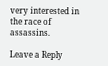very interested in the race of assassins.

Leave a Reply